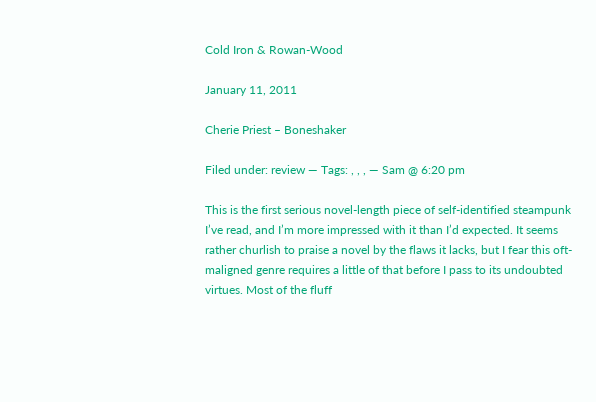Cold Iron & Rowan-Wood

January 11, 2011

Cherie Priest – Boneshaker

Filed under: review — Tags: , , , — Sam @ 6:20 pm

This is the first serious novel-length piece of self-identified steampunk I’ve read, and I’m more impressed with it than I’d expected. It seems rather churlish to praise a novel by the flaws it lacks, but I fear this oft-maligned genre requires a little of that before I pass to its undoubted virtues. Most of the fluff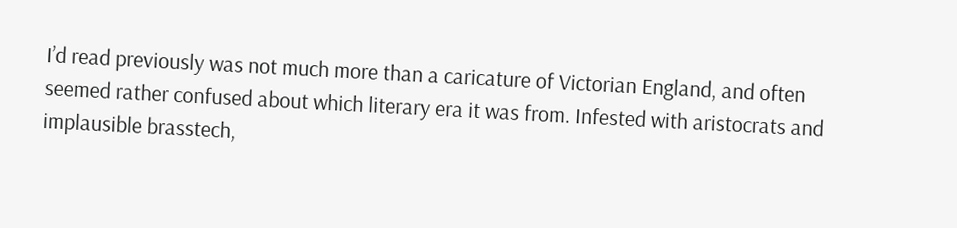I’d read previously was not much more than a caricature of Victorian England, and often seemed rather confused about which literary era it was from. Infested with aristocrats and implausible brasstech,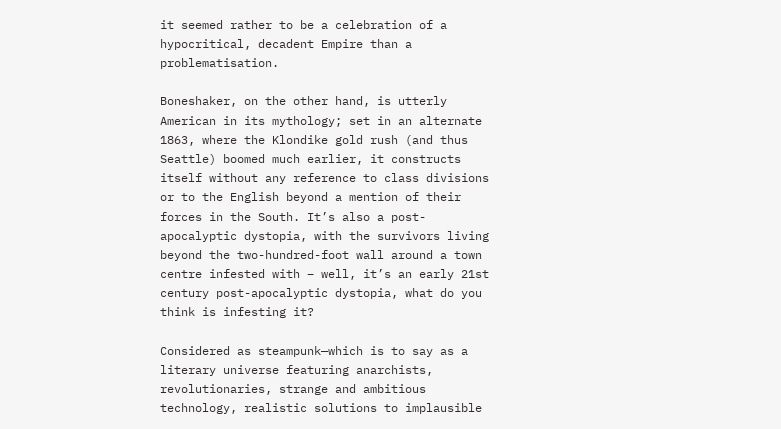it seemed rather to be a celebration of a hypocritical, decadent Empire than a problematisation.

Boneshaker, on the other hand, is utterly American in its mythology; set in an alternate 1863, where the Klondike gold rush (and thus Seattle) boomed much earlier, it constructs itself without any reference to class divisions or to the English beyond a mention of their forces in the South. It’s also a post-apocalyptic dystopia, with the survivors living beyond the two-hundred-foot wall around a town centre infested with – well, it’s an early 21st century post-apocalyptic dystopia, what do you think is infesting it?

Considered as steampunk—which is to say as a literary universe featuring anarchists, revolutionaries, strange and ambitious technology, realistic solutions to implausible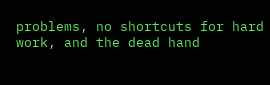problems, no shortcuts for hard work, and the dead hand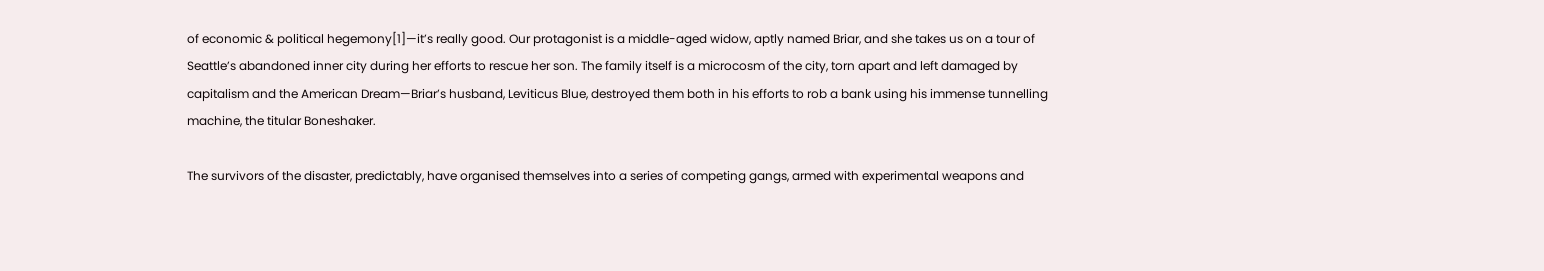of economic & political hegemony[1]—it’s really good. Our protagonist is a middle-aged widow, aptly named Briar, and she takes us on a tour of Seattle’s abandoned inner city during her efforts to rescue her son. The family itself is a microcosm of the city, torn apart and left damaged by capitalism and the American Dream—Briar’s husband, Leviticus Blue, destroyed them both in his efforts to rob a bank using his immense tunnelling machine, the titular Boneshaker.

The survivors of the disaster, predictably, have organised themselves into a series of competing gangs, armed with experimental weapons and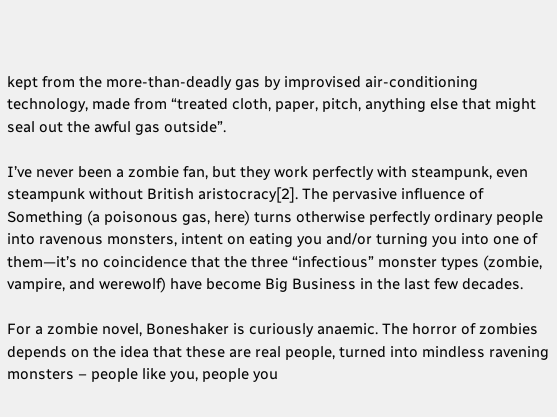kept from the more-than-deadly gas by improvised air-conditioning technology, made from “treated cloth, paper, pitch, anything else that might seal out the awful gas outside”.

I’ve never been a zombie fan, but they work perfectly with steampunk, even steampunk without British aristocracy[2]. The pervasive influence of Something (a poisonous gas, here) turns otherwise perfectly ordinary people into ravenous monsters, intent on eating you and/or turning you into one of them—it’s no coincidence that the three “infectious” monster types (zombie, vampire, and werewolf) have become Big Business in the last few decades.

For a zombie novel, Boneshaker is curiously anaemic. The horror of zombies depends on the idea that these are real people, turned into mindless ravening monsters – people like you, people you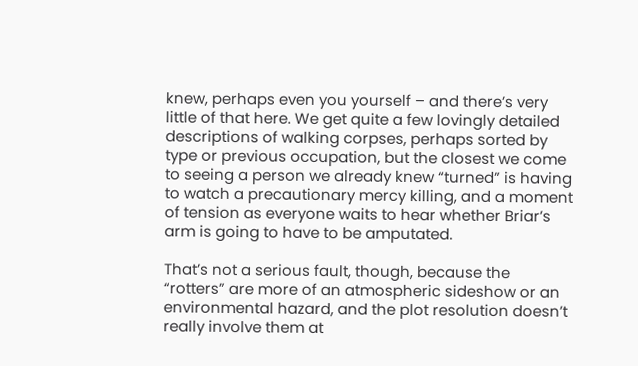knew, perhaps even you yourself – and there’s very little of that here. We get quite a few lovingly detailed descriptions of walking corpses, perhaps sorted by type or previous occupation, but the closest we come to seeing a person we already knew “turned” is having to watch a precautionary mercy killing, and a moment of tension as everyone waits to hear whether Briar’s arm is going to have to be amputated.

That’s not a serious fault, though, because the “rotters” are more of an atmospheric sideshow or an environmental hazard, and the plot resolution doesn’t really involve them at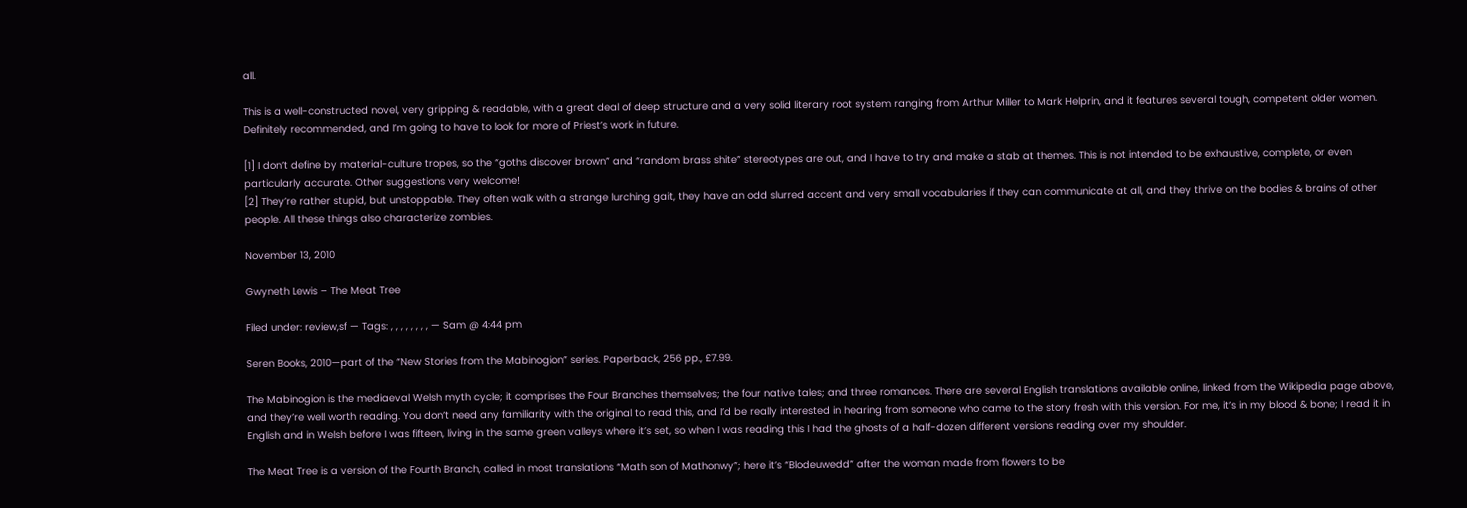all.

This is a well-constructed novel, very gripping & readable, with a great deal of deep structure and a very solid literary root system ranging from Arthur Miller to Mark Helprin, and it features several tough, competent older women. Definitely recommended, and I’m going to have to look for more of Priest’s work in future.

[1] I don’t define by material-culture tropes, so the “goths discover brown” and “random brass shite” stereotypes are out, and I have to try and make a stab at themes. This is not intended to be exhaustive, complete, or even particularly accurate. Other suggestions very welcome!
[2] They’re rather stupid, but unstoppable. They often walk with a strange lurching gait, they have an odd slurred accent and very small vocabularies if they can communicate at all, and they thrive on the bodies & brains of other people. All these things also characterize zombies.

November 13, 2010

Gwyneth Lewis – The Meat Tree

Filed under: review,sf — Tags: , , , , , , , , — Sam @ 4:44 pm

Seren Books, 2010—part of the “New Stories from the Mabinogion” series. Paperback, 256 pp., £7.99.

The Mabinogion is the mediaeval Welsh myth cycle; it comprises the Four Branches themselves; the four native tales; and three romances. There are several English translations available online, linked from the Wikipedia page above, and they’re well worth reading. You don’t need any familiarity with the original to read this, and I’d be really interested in hearing from someone who came to the story fresh with this version. For me, it’s in my blood & bone; I read it in English and in Welsh before I was fifteen, living in the same green valleys where it’s set, so when I was reading this I had the ghosts of a half-dozen different versions reading over my shoulder.

The Meat Tree is a version of the Fourth Branch, called in most translations “Math son of Mathonwy”; here it’s “Blodeuwedd” after the woman made from flowers to be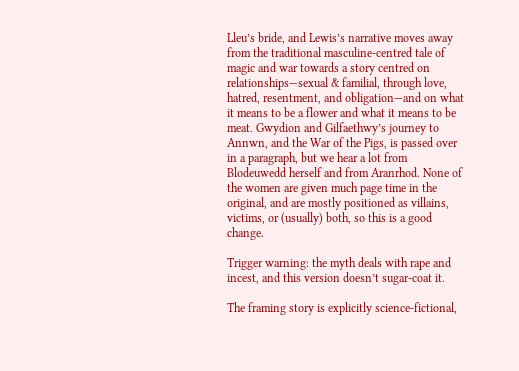Lleu’s bride, and Lewis’s narrative moves away from the traditional masculine-centred tale of magic and war towards a story centred on relationships—sexual & familial, through love, hatred, resentment, and obligation—and on what it means to be a flower and what it means to be meat. Gwydion and Gilfaethwy’s journey to Annwn, and the War of the Pigs, is passed over in a paragraph, but we hear a lot from Blodeuwedd herself and from Aranrhod. None of the women are given much page time in the original, and are mostly positioned as villains, victims, or (usually) both, so this is a good change.

Trigger warning: the myth deals with rape and incest, and this version doesn’t sugar-coat it.

The framing story is explicitly science-fictional,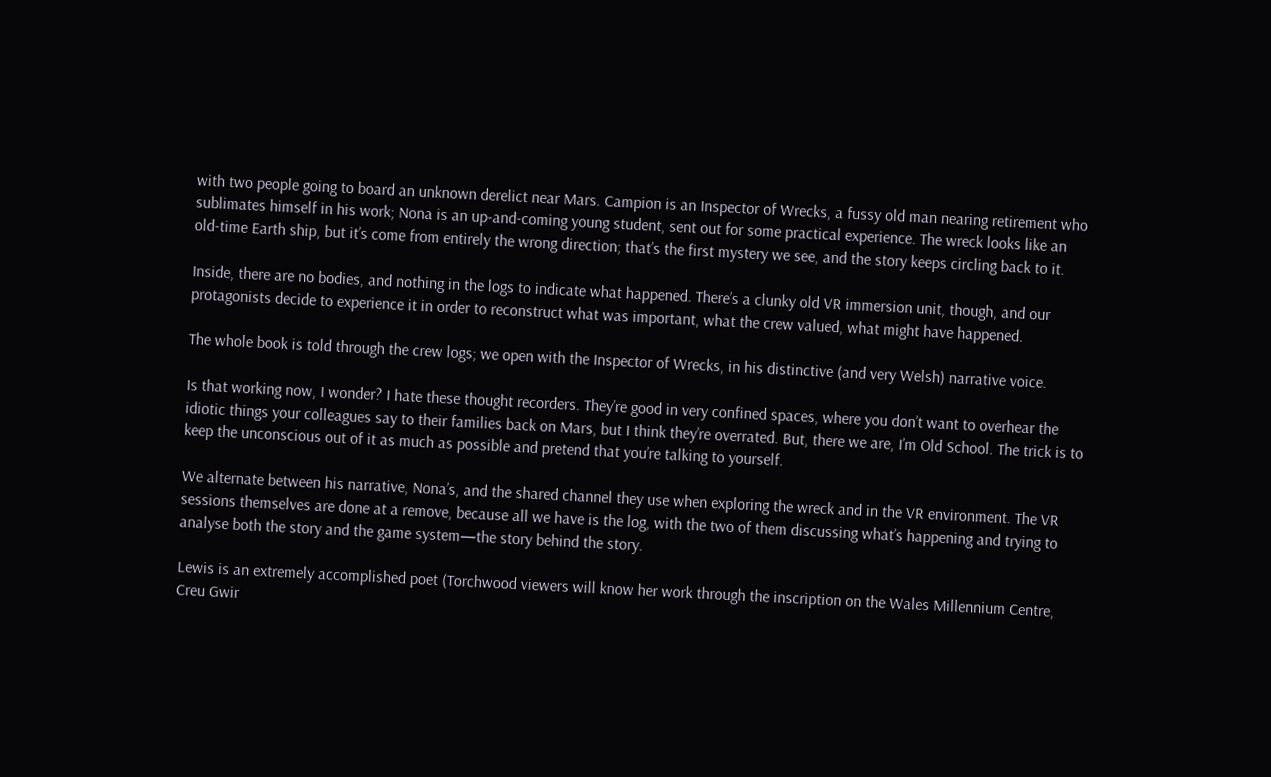with two people going to board an unknown derelict near Mars. Campion is an Inspector of Wrecks, a fussy old man nearing retirement who sublimates himself in his work; Nona is an up-and-coming young student, sent out for some practical experience. The wreck looks like an old-time Earth ship, but it’s come from entirely the wrong direction; that’s the first mystery we see, and the story keeps circling back to it.

Inside, there are no bodies, and nothing in the logs to indicate what happened. There’s a clunky old VR immersion unit, though, and our protagonists decide to experience it in order to reconstruct what was important, what the crew valued, what might have happened.

The whole book is told through the crew logs; we open with the Inspector of Wrecks, in his distinctive (and very Welsh) narrative voice.

Is that working now, I wonder? I hate these thought recorders. They’re good in very confined spaces, where you don’t want to overhear the idiotic things your colleagues say to their families back on Mars, but I think they’re overrated. But, there we are, I’m Old School. The trick is to keep the unconscious out of it as much as possible and pretend that you’re talking to yourself.

We alternate between his narrative, Nona’s, and the shared channel they use when exploring the wreck and in the VR environment. The VR sessions themselves are done at a remove, because all we have is the log, with the two of them discussing what’s happening and trying to analyse both the story and the game system—the story behind the story.

Lewis is an extremely accomplished poet (Torchwood viewers will know her work through the inscription on the Wales Millennium Centre, Creu Gwir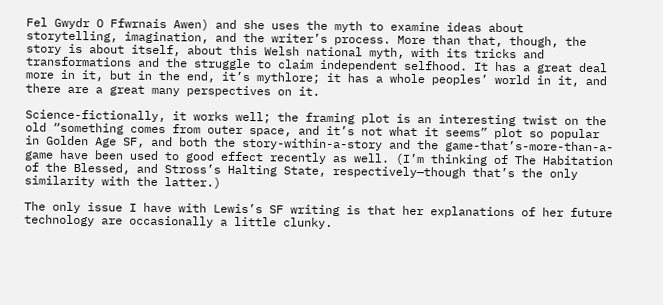Fel Gwydr O Ffwrnais Awen) and she uses the myth to examine ideas about storytelling, imagination, and the writer’s process. More than that, though, the story is about itself, about this Welsh national myth, with its tricks and transformations and the struggle to claim independent selfhood. It has a great deal more in it, but in the end, it’s mythlore; it has a whole peoples’ world in it, and there are a great many perspectives on it.

Science-fictionally, it works well; the framing plot is an interesting twist on the old “something comes from outer space, and it’s not what it seems” plot so popular in Golden Age SF, and both the story-within-a-story and the game-that’s-more-than-a-game have been used to good effect recently as well. (I’m thinking of The Habitation of the Blessed, and Stross’s Halting State, respectively—though that’s the only similarity with the latter.)

The only issue I have with Lewis’s SF writing is that her explanations of her future technology are occasionally a little clunky.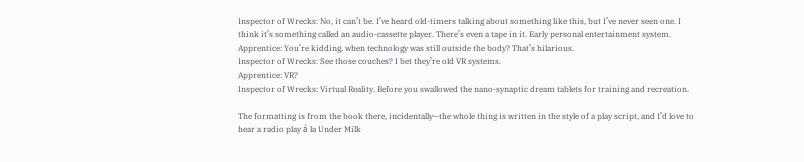Inspector of Wrecks: No, it can’t be. I’ve heard old-timers talking about something like this, but I’ve never seen one. I think it’s something called an audio-cassette player. There’s even a tape in it. Early personal entertainment system.
Apprentice: You’re kidding, when technology was still outside the body? That’s hilarious.
Inspector of Wrecks: See those couches? I bet they’re old VR systems.
Apprentice: VR?
Inspector of Wrecks: Virtual Reality. Before you swallowed the nano-synaptic dream tablets for training and recreation.

The formatting is from the book there, incidentally—the whole thing is written in the style of a play script, and I’d love to hear a radio play á la Under Milk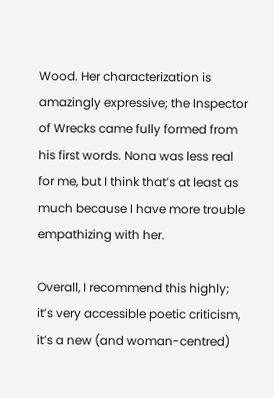Wood. Her characterization is amazingly expressive; the Inspector of Wrecks came fully formed from his first words. Nona was less real for me, but I think that’s at least as much because I have more trouble empathizing with her.

Overall, I recommend this highly; it’s very accessible poetic criticism, it’s a new (and woman-centred)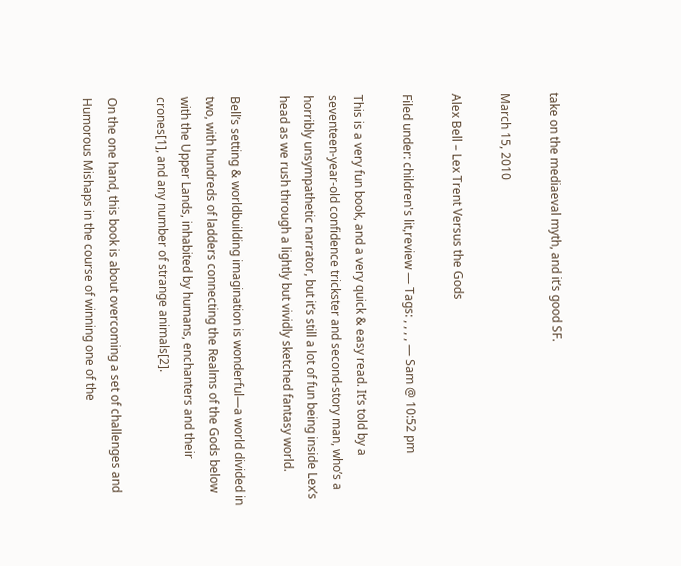take on the mediaeval myth, and it’s good SF.

March 15, 2010

Alex Bell – Lex Trent Versus the Gods

Filed under: children's lit,review — Tags: , , , , — Sam @ 10:52 pm

This is a very fun book, and a very quick & easy read. It’s told by a seventeen-year-old confidence trickster and second-story man, who’s a horribly unsympathetic narrator, but it’s still a lot of fun being inside Lex’s head as we rush through a lightly but vividly sketched fantasy world.

Bell’s setting & worldbuilding imagination is wonderful—a world divided in two, with hundreds of ladders connecting the Realms of the Gods below with the Upper Lands, inhabited by humans, enchanters and their crones[1], and any number of strange animals[2].

On the one hand, this book is about overcoming a set of challenges and Humorous Mishaps in the course of winning one of the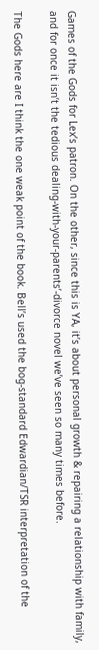Games of the Gods for Lex’s patron. On the other, since this is YA, it’s about personal growth & repairing a relationship with family, and for once it isn’t the tedious dealing-with-your-parents’-divorce novel we’ve seen so many times before.

The Gods here are I think the one weak point of the book. Bell’s used the bog-standard Edwardian/TSR interpretation of the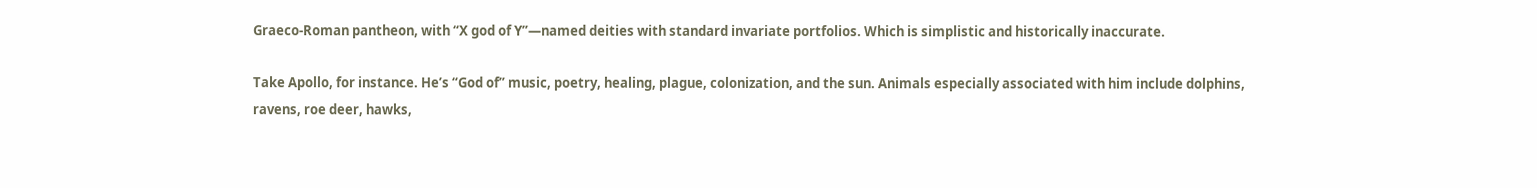Graeco-Roman pantheon, with “X god of Y”—named deities with standard invariate portfolios. Which is simplistic and historically inaccurate.

Take Apollo, for instance. He’s “God of” music, poetry, healing, plague, colonization, and the sun. Animals especially associated with him include dolphins, ravens, roe deer, hawks,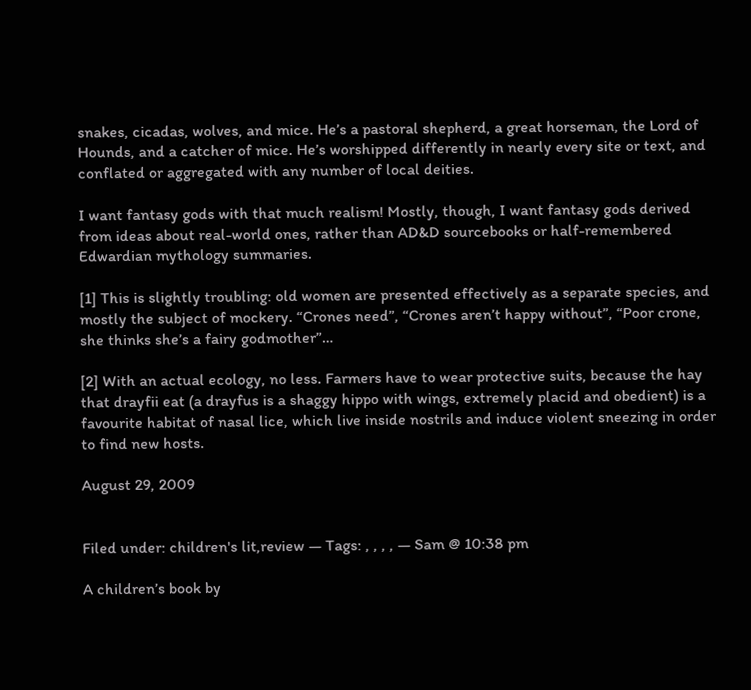snakes, cicadas, wolves, and mice. He’s a pastoral shepherd, a great horseman, the Lord of Hounds, and a catcher of mice. He’s worshipped differently in nearly every site or text, and conflated or aggregated with any number of local deities.

I want fantasy gods with that much realism! Mostly, though, I want fantasy gods derived from ideas about real-world ones, rather than AD&D sourcebooks or half-remembered Edwardian mythology summaries.

[1] This is slightly troubling: old women are presented effectively as a separate species, and mostly the subject of mockery. “Crones need”, “Crones aren’t happy without”, “Poor crone, she thinks she’s a fairy godmother”…

[2] With an actual ecology, no less. Farmers have to wear protective suits, because the hay that drayfii eat (a drayfus is a shaggy hippo with wings, extremely placid and obedient) is a favourite habitat of nasal lice, which live inside nostrils and induce violent sneezing in order to find new hosts.

August 29, 2009


Filed under: children's lit,review — Tags: , , , , — Sam @ 10:38 pm

A children’s book by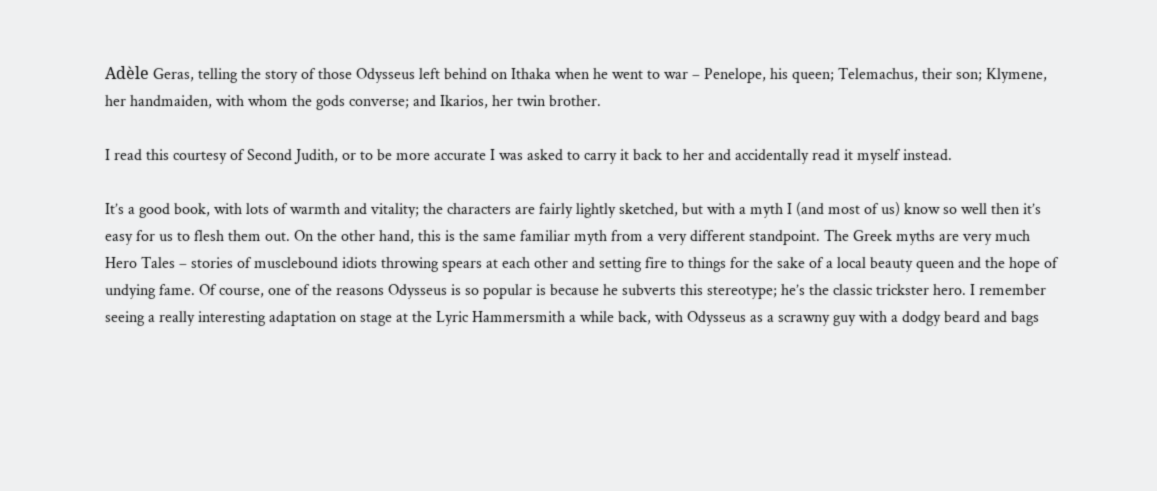Adèle Geras, telling the story of those Odysseus left behind on Ithaka when he went to war – Penelope, his queen; Telemachus, their son; Klymene, her handmaiden, with whom the gods converse; and Ikarios, her twin brother.

I read this courtesy of Second Judith, or to be more accurate I was asked to carry it back to her and accidentally read it myself instead.

It’s a good book, with lots of warmth and vitality; the characters are fairly lightly sketched, but with a myth I (and most of us) know so well then it’s easy for us to flesh them out. On the other hand, this is the same familiar myth from a very different standpoint. The Greek myths are very much Hero Tales – stories of musclebound idiots throwing spears at each other and setting fire to things for the sake of a local beauty queen and the hope of undying fame. Of course, one of the reasons Odysseus is so popular is because he subverts this stereotype; he’s the classic trickster hero. I remember seeing a really interesting adaptation on stage at the Lyric Hammersmith a while back, with Odysseus as a scrawny guy with a dodgy beard and bags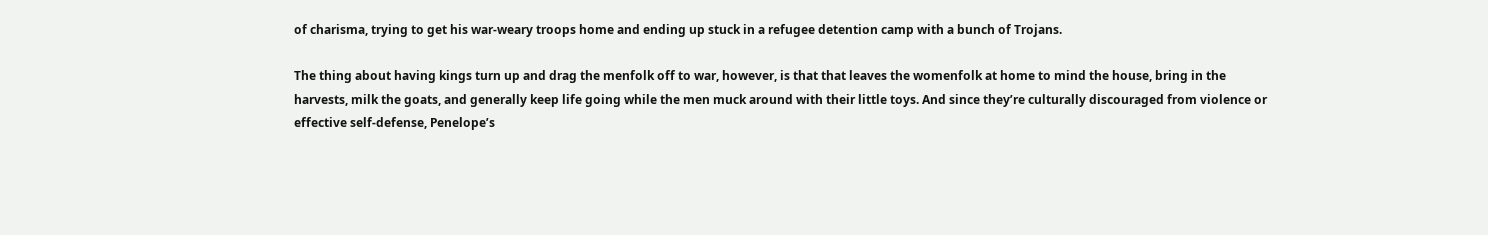of charisma, trying to get his war-weary troops home and ending up stuck in a refugee detention camp with a bunch of Trojans.

The thing about having kings turn up and drag the menfolk off to war, however, is that that leaves the womenfolk at home to mind the house, bring in the harvests, milk the goats, and generally keep life going while the men muck around with their little toys. And since they’re culturally discouraged from violence or effective self-defense, Penelope’s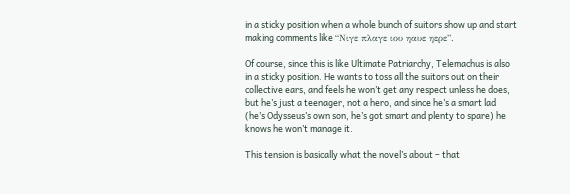in a sticky position when a whole bunch of suitors show up and start making comments like “Νιγε πλαγε ιου ηαυε ηερε”.

Of course, since this is like Ultimate Patriarchy, Telemachus is also in a sticky position. He wants to toss all the suitors out on their collective ears, and feels he won’t get any respect unless he does, but he’s just a teenager, not a hero, and since he’s a smart lad (he’s Odysseus’s own son, he’s got smart and plenty to spare) he knows he won’t manage it.

This tension is basically what the novel’s about – that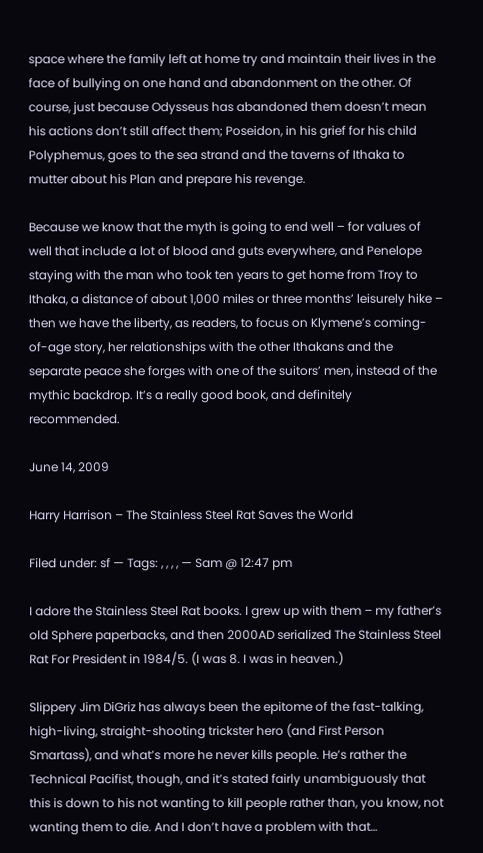space where the family left at home try and maintain their lives in the face of bullying on one hand and abandonment on the other. Of course, just because Odysseus has abandoned them doesn’t mean his actions don’t still affect them; Poseidon, in his grief for his child Polyphemus, goes to the sea strand and the taverns of Ithaka to mutter about his Plan and prepare his revenge.

Because we know that the myth is going to end well – for values of well that include a lot of blood and guts everywhere, and Penelope staying with the man who took ten years to get home from Troy to Ithaka, a distance of about 1,000 miles or three months’ leisurely hike – then we have the liberty, as readers, to focus on Klymene’s coming-of-age story, her relationships with the other Ithakans and the separate peace she forges with one of the suitors’ men, instead of the mythic backdrop. It’s a really good book, and definitely recommended.

June 14, 2009

Harry Harrison – The Stainless Steel Rat Saves the World

Filed under: sf — Tags: , , , , — Sam @ 12:47 pm

I adore the Stainless Steel Rat books. I grew up with them – my father’s old Sphere paperbacks, and then 2000AD serialized The Stainless Steel Rat For President in 1984/5. (I was 8. I was in heaven.)

Slippery Jim DiGriz has always been the epitome of the fast-talking, high-living, straight-shooting trickster hero (and First Person Smartass), and what’s more he never kills people. He’s rather the Technical Pacifist, though, and it’s stated fairly unambiguously that this is down to his not wanting to kill people rather than, you know, not wanting them to die. And I don’t have a problem with that…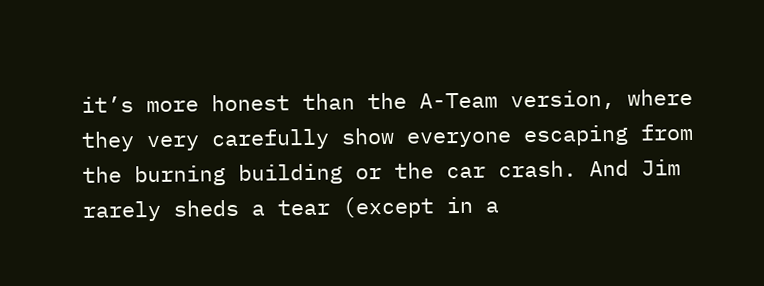it’s more honest than the A-Team version, where they very carefully show everyone escaping from the burning building or the car crash. And Jim rarely sheds a tear (except in a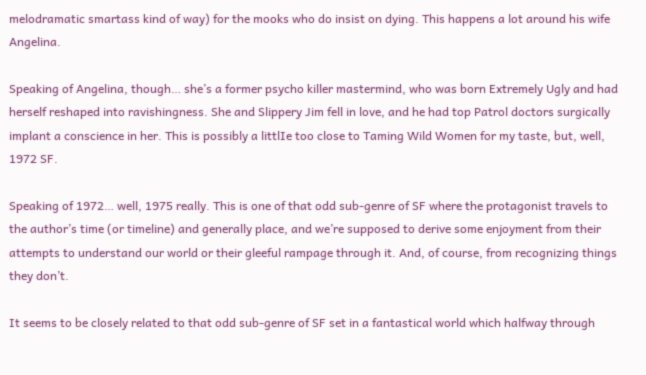melodramatic smartass kind of way) for the mooks who do insist on dying. This happens a lot around his wife Angelina.

Speaking of Angelina, though… she’s a former psycho killer mastermind, who was born Extremely Ugly and had herself reshaped into ravishingness. She and Slippery Jim fell in love, and he had top Patrol doctors surgically implant a conscience in her. This is possibly a littlIe too close to Taming Wild Women for my taste, but, well, 1972 SF.

Speaking of 1972… well, 1975 really. This is one of that odd sub-genre of SF where the protagonist travels to the author’s time (or timeline) and generally place, and we’re supposed to derive some enjoyment from their attempts to understand our world or their gleeful rampage through it. And, of course, from recognizing things they don’t.

It seems to be closely related to that odd sub-genre of SF set in a fantastical world which halfway through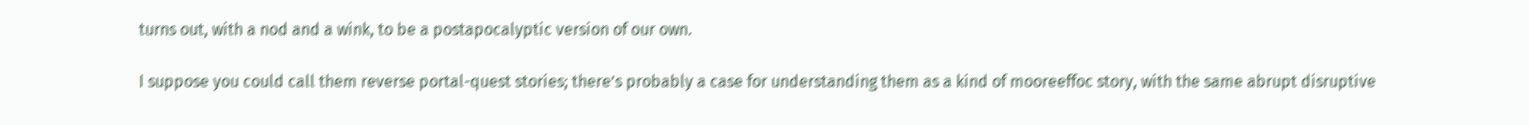turns out, with a nod and a wink, to be a postapocalyptic version of our own.

I suppose you could call them reverse portal-quest stories; there’s probably a case for understanding them as a kind of mooreeffoc story, with the same abrupt disruptive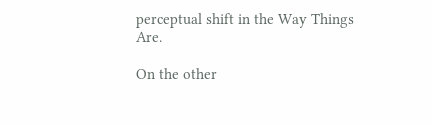perceptual shift in the Way Things Are.

On the other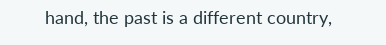hand, the past is a different country,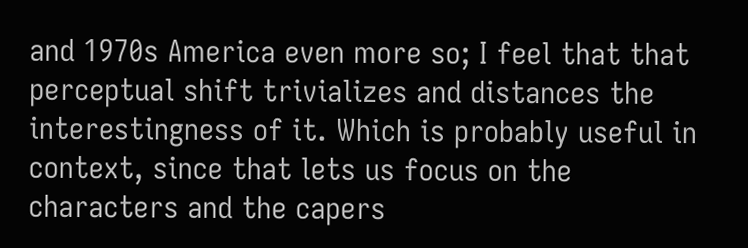and 1970s America even more so; I feel that that perceptual shift trivializes and distances the interestingness of it. Which is probably useful in context, since that lets us focus on the characters and the capers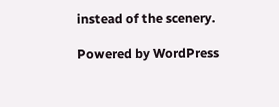instead of the scenery.

Powered by WordPress